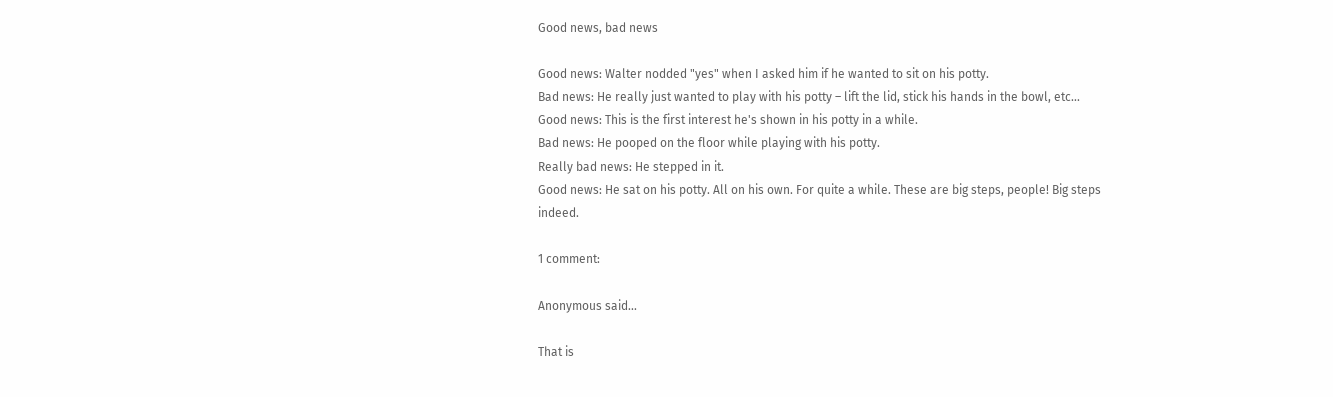Good news, bad news

Good news: Walter nodded "yes" when I asked him if he wanted to sit on his potty.
Bad news: He really just wanted to play with his potty – lift the lid, stick his hands in the bowl, etc...
Good news: This is the first interest he's shown in his potty in a while.
Bad news: He pooped on the floor while playing with his potty.
Really bad news: He stepped in it.
Good news: He sat on his potty. All on his own. For quite a while. These are big steps, people! Big steps indeed.

1 comment:

Anonymous said...

That is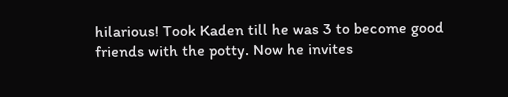hilarious! Took Kaden till he was 3 to become good friends with the potty. Now he invites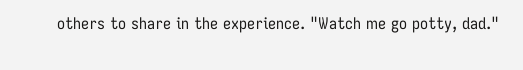others to share in the experience. "Watch me go potty, dad."